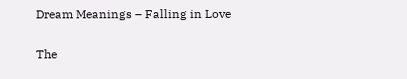Dream Meanings – Falling in Love

The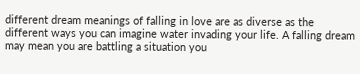different dream meanings of falling in love are as diverse as the different ways you can imagine water invading your life. A falling dream may mean you are battling a situation you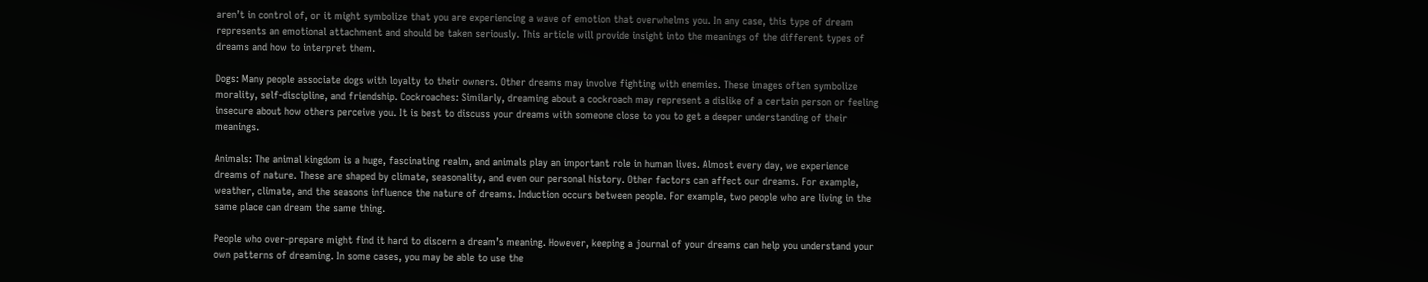aren’t in control of, or it might symbolize that you are experiencing a wave of emotion that overwhelms you. In any case, this type of dream represents an emotional attachment and should be taken seriously. This article will provide insight into the meanings of the different types of dreams and how to interpret them.

Dogs: Many people associate dogs with loyalty to their owners. Other dreams may involve fighting with enemies. These images often symbolize morality, self-discipline, and friendship. Cockroaches: Similarly, dreaming about a cockroach may represent a dislike of a certain person or feeling insecure about how others perceive you. It is best to discuss your dreams with someone close to you to get a deeper understanding of their meanings.

Animals: The animal kingdom is a huge, fascinating realm, and animals play an important role in human lives. Almost every day, we experience dreams of nature. These are shaped by climate, seasonality, and even our personal history. Other factors can affect our dreams. For example, weather, climate, and the seasons influence the nature of dreams. Induction occurs between people. For example, two people who are living in the same place can dream the same thing.

People who over-prepare might find it hard to discern a dream’s meaning. However, keeping a journal of your dreams can help you understand your own patterns of dreaming. In some cases, you may be able to use the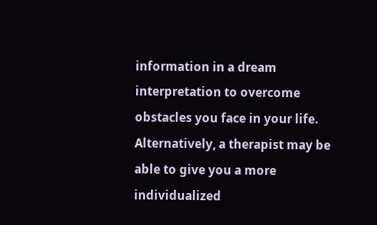information in a dream interpretation to overcome obstacles you face in your life. Alternatively, a therapist may be able to give you a more individualized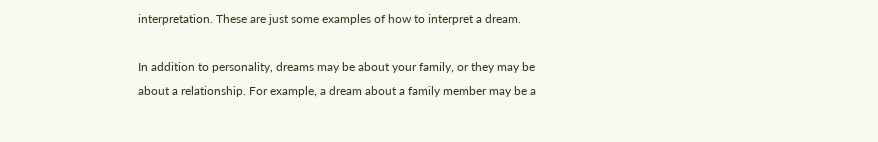interpretation. These are just some examples of how to interpret a dream.

In addition to personality, dreams may be about your family, or they may be about a relationship. For example, a dream about a family member may be a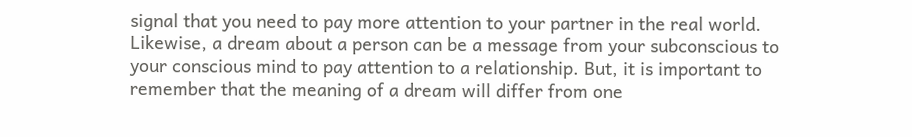signal that you need to pay more attention to your partner in the real world. Likewise, a dream about a person can be a message from your subconscious to your conscious mind to pay attention to a relationship. But, it is important to remember that the meaning of a dream will differ from one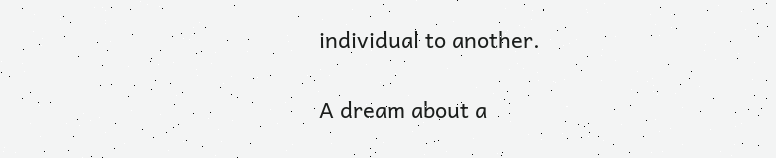individual to another.

A dream about a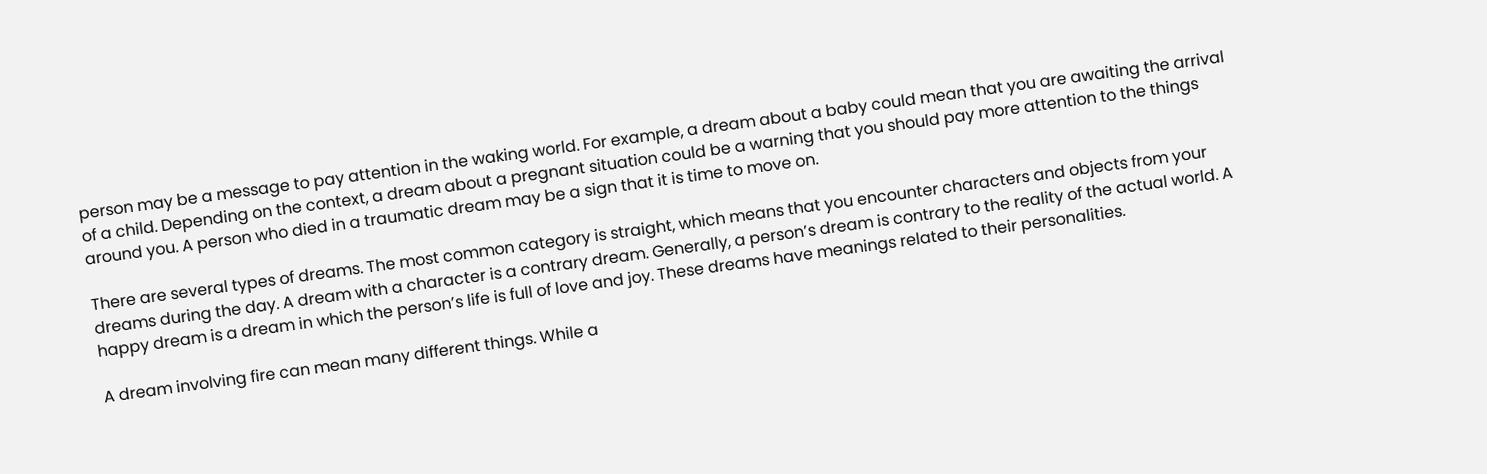person may be a message to pay attention in the waking world. For example, a dream about a baby could mean that you are awaiting the arrival of a child. Depending on the context, a dream about a pregnant situation could be a warning that you should pay more attention to the things around you. A person who died in a traumatic dream may be a sign that it is time to move on.

There are several types of dreams. The most common category is straight, which means that you encounter characters and objects from your dreams during the day. A dream with a character is a contrary dream. Generally, a person’s dream is contrary to the reality of the actual world. A happy dream is a dream in which the person’s life is full of love and joy. These dreams have meanings related to their personalities.

A dream involving fire can mean many different things. While a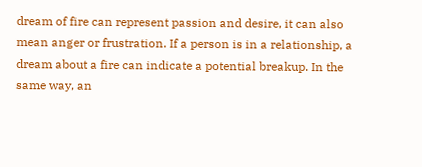dream of fire can represent passion and desire, it can also mean anger or frustration. If a person is in a relationship, a dream about a fire can indicate a potential breakup. In the same way, an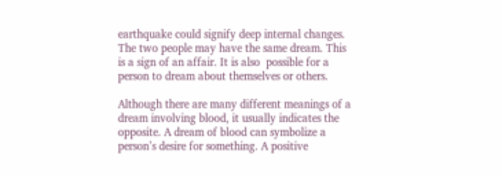earthquake could signify deep internal changes. The two people may have the same dream. This is a sign of an affair. It is also  possible for a person to dream about themselves or others.

Although there are many different meanings of a dream involving blood, it usually indicates the opposite. A dream of blood can symbolize a person’s desire for something. A positive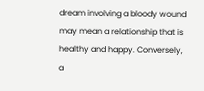dream involving a bloody wound may mean a relationship that is healthy and happy. Conversely, a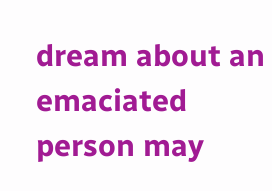dream about an emaciated person may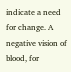indicate a need for change. A negative vision of blood, for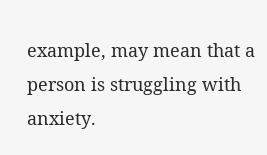example, may mean that a person is struggling with anxiety.